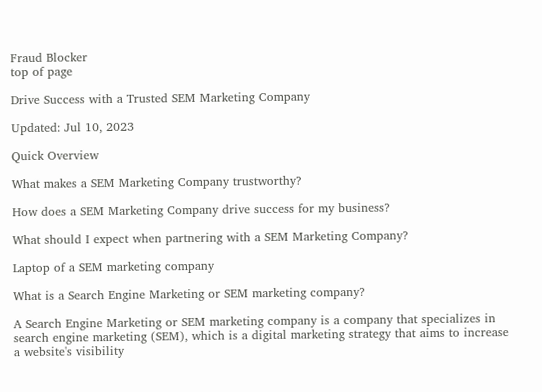Fraud Blocker
top of page

Drive Success with a Trusted SEM Marketing Company

Updated: Jul 10, 2023

Quick Overview

What makes a SEM Marketing Company trustworthy?

How does a SEM Marketing Company drive success for my business?

What should I expect when partnering with a SEM Marketing Company?

Laptop of a SEM marketing company

What is a Search Engine Marketing or SEM marketing company?

A Search Engine Marketing or SEM marketing company is a company that specializes in search engine marketing (SEM), which is a digital marketing strategy that aims to increase a website's visibility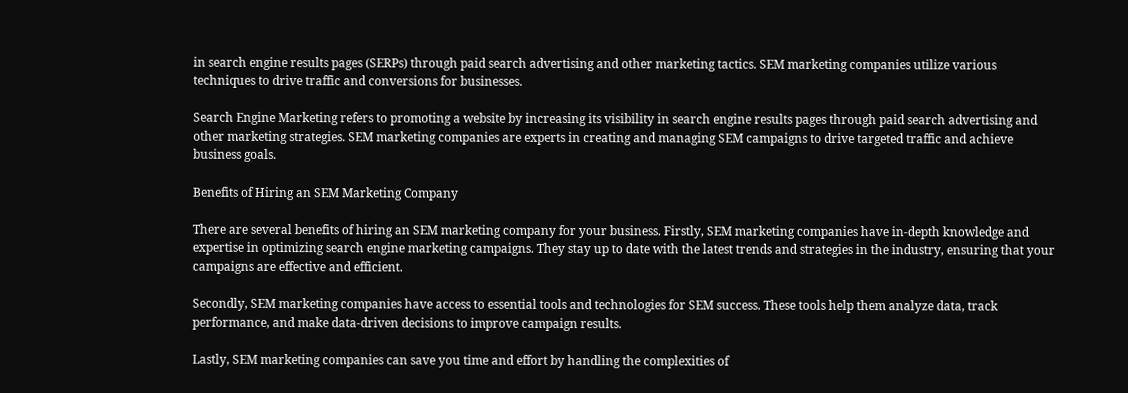in search engine results pages (SERPs) through paid search advertising and other marketing tactics. SEM marketing companies utilize various techniques to drive traffic and conversions for businesses.

Search Engine Marketing refers to promoting a website by increasing its visibility in search engine results pages through paid search advertising and other marketing strategies. SEM marketing companies are experts in creating and managing SEM campaigns to drive targeted traffic and achieve business goals.

Benefits of Hiring an SEM Marketing Company

There are several benefits of hiring an SEM marketing company for your business. Firstly, SEM marketing companies have in-depth knowledge and expertise in optimizing search engine marketing campaigns. They stay up to date with the latest trends and strategies in the industry, ensuring that your campaigns are effective and efficient.

Secondly, SEM marketing companies have access to essential tools and technologies for SEM success. These tools help them analyze data, track performance, and make data-driven decisions to improve campaign results.

Lastly, SEM marketing companies can save you time and effort by handling the complexities of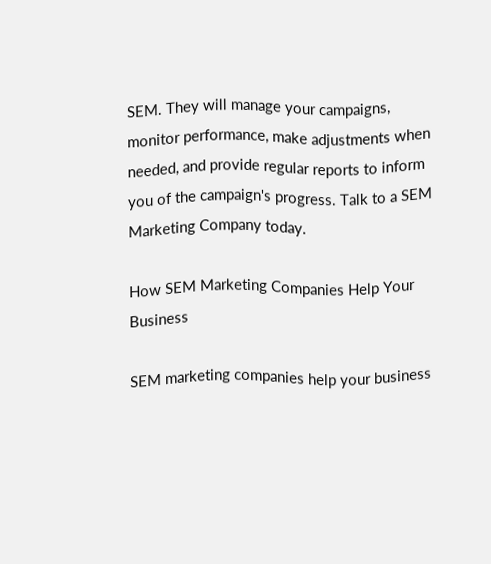SEM. They will manage your campaigns, monitor performance, make adjustments when needed, and provide regular reports to inform you of the campaign's progress. Talk to a SEM Marketing Company today.

How SEM Marketing Companies Help Your Business

SEM marketing companies help your business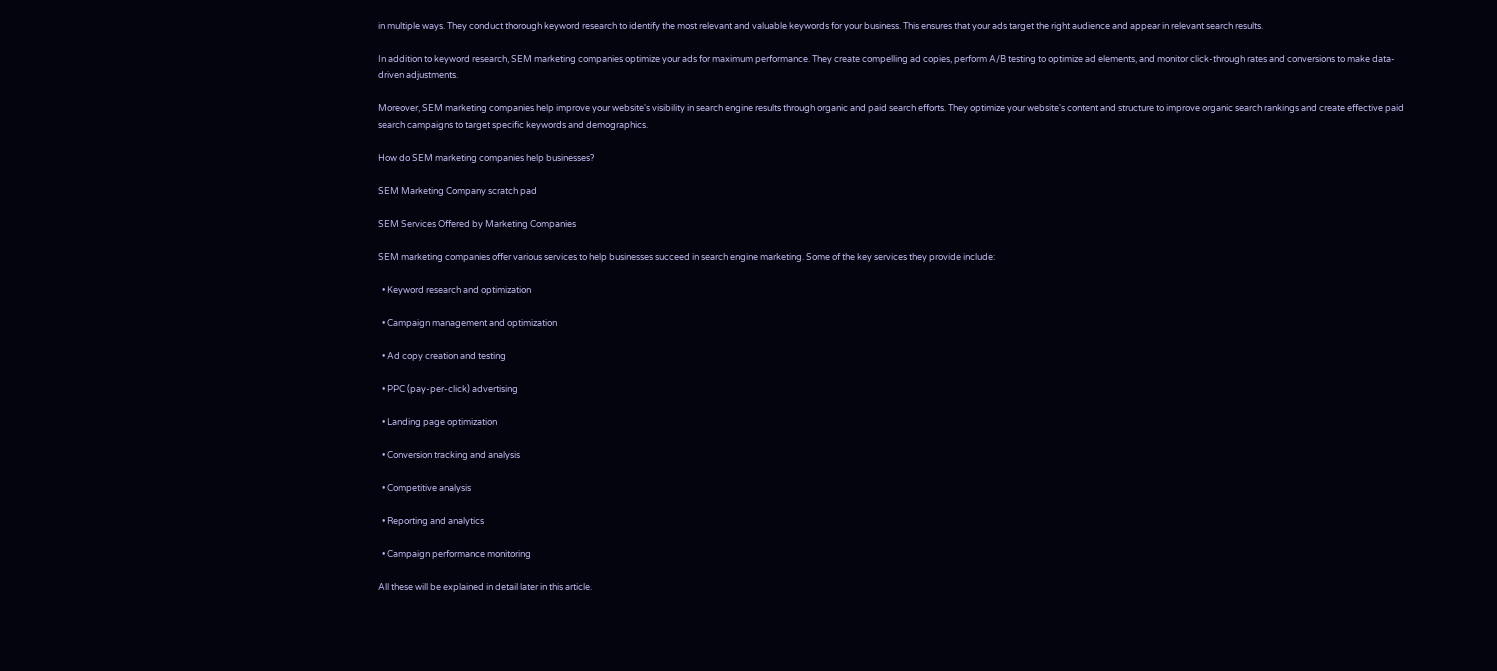in multiple ways. They conduct thorough keyword research to identify the most relevant and valuable keywords for your business. This ensures that your ads target the right audience and appear in relevant search results.

In addition to keyword research, SEM marketing companies optimize your ads for maximum performance. They create compelling ad copies, perform A/B testing to optimize ad elements, and monitor click-through rates and conversions to make data-driven adjustments.

Moreover, SEM marketing companies help improve your website's visibility in search engine results through organic and paid search efforts. They optimize your website's content and structure to improve organic search rankings and create effective paid search campaigns to target specific keywords and demographics.

How do SEM marketing companies help businesses?

SEM Marketing Company scratch pad

SEM Services Offered by Marketing Companies

SEM marketing companies offer various services to help businesses succeed in search engine marketing. Some of the key services they provide include:

  • Keyword research and optimization

  • Campaign management and optimization

  • Ad copy creation and testing

  • PPC (pay-per-click) advertising

  • Landing page optimization

  • Conversion tracking and analysis

  • Competitive analysis

  • Reporting and analytics

  • Campaign performance monitoring

All these will be explained in detail later in this article.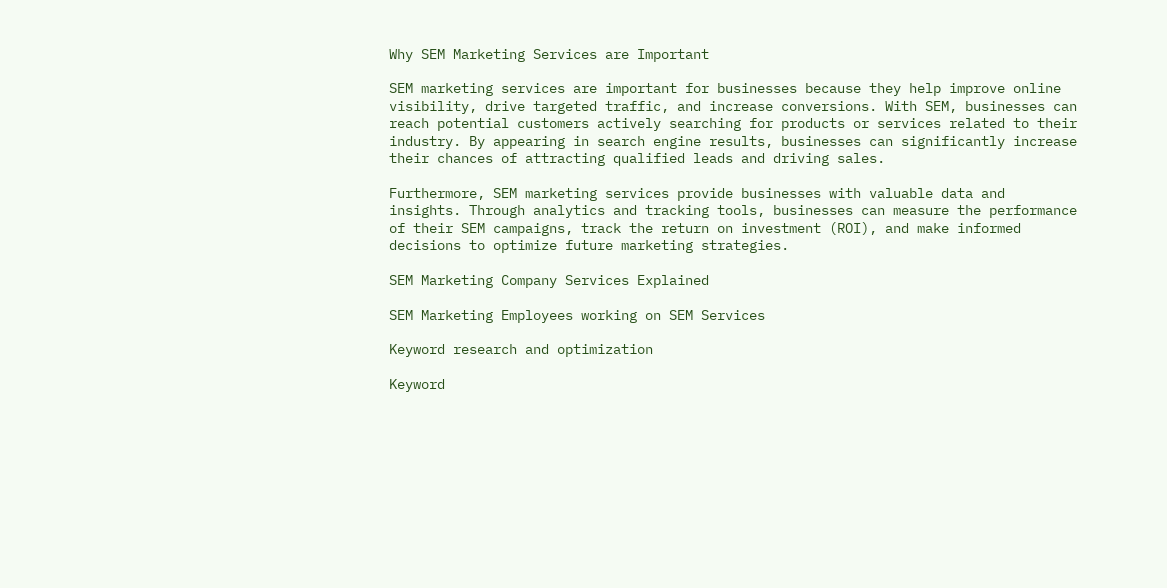Why SEM Marketing Services are Important

SEM marketing services are important for businesses because they help improve online visibility, drive targeted traffic, and increase conversions. With SEM, businesses can reach potential customers actively searching for products or services related to their industry. By appearing in search engine results, businesses can significantly increase their chances of attracting qualified leads and driving sales.

Furthermore, SEM marketing services provide businesses with valuable data and insights. Through analytics and tracking tools, businesses can measure the performance of their SEM campaigns, track the return on investment (ROI), and make informed decisions to optimize future marketing strategies.

SEM Marketing Company Services Explained

SEM Marketing Employees working on SEM Services

Keyword research and optimization

Keyword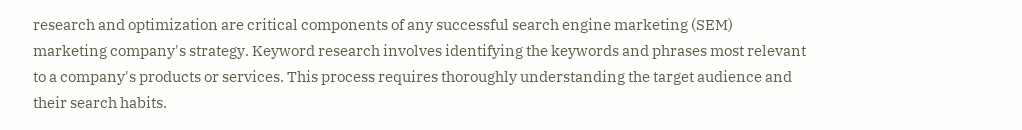research and optimization are critical components of any successful search engine marketing (SEM) marketing company's strategy. Keyword research involves identifying the keywords and phrases most relevant to a company's products or services. This process requires thoroughly understanding the target audience and their search habits.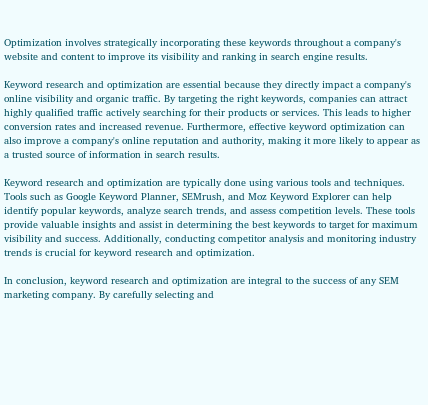Optimization involves strategically incorporating these keywords throughout a company's website and content to improve its visibility and ranking in search engine results.

Keyword research and optimization are essential because they directly impact a company's online visibility and organic traffic. By targeting the right keywords, companies can attract highly qualified traffic actively searching for their products or services. This leads to higher conversion rates and increased revenue. Furthermore, effective keyword optimization can also improve a company's online reputation and authority, making it more likely to appear as a trusted source of information in search results.

Keyword research and optimization are typically done using various tools and techniques. Tools such as Google Keyword Planner, SEMrush, and Moz Keyword Explorer can help identify popular keywords, analyze search trends, and assess competition levels. These tools provide valuable insights and assist in determining the best keywords to target for maximum visibility and success. Additionally, conducting competitor analysis and monitoring industry trends is crucial for keyword research and optimization.

In conclusion, keyword research and optimization are integral to the success of any SEM marketing company. By carefully selecting and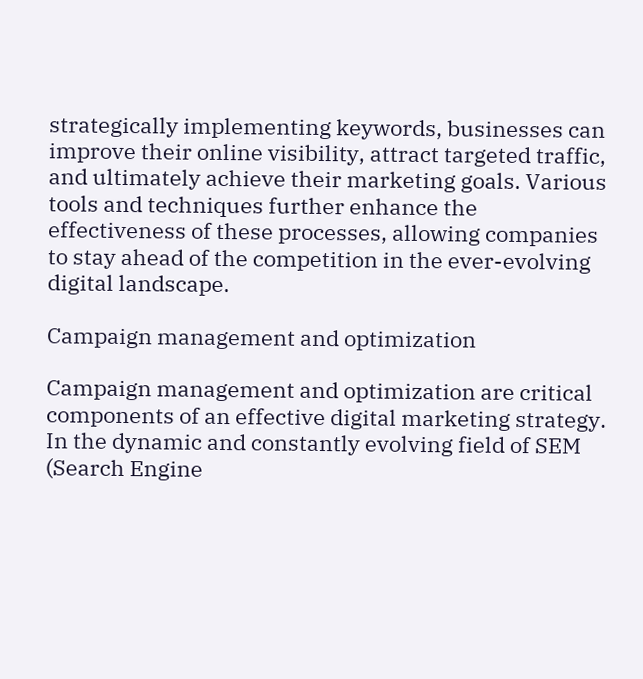strategically implementing keywords, businesses can improve their online visibility, attract targeted traffic, and ultimately achieve their marketing goals. Various tools and techniques further enhance the effectiveness of these processes, allowing companies to stay ahead of the competition in the ever-evolving digital landscape.

Campaign management and optimization

Campaign management and optimization are critical components of an effective digital marketing strategy. In the dynamic and constantly evolving field of SEM (Search Engine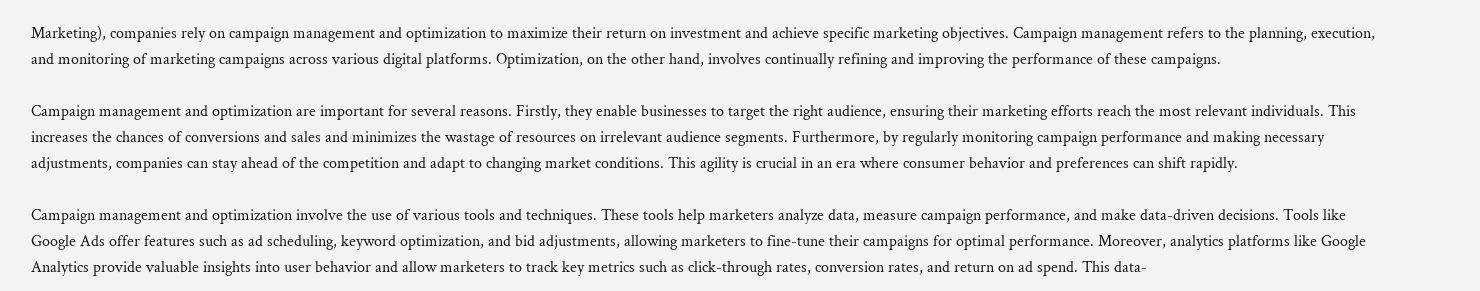Marketing), companies rely on campaign management and optimization to maximize their return on investment and achieve specific marketing objectives. Campaign management refers to the planning, execution, and monitoring of marketing campaigns across various digital platforms. Optimization, on the other hand, involves continually refining and improving the performance of these campaigns.

Campaign management and optimization are important for several reasons. Firstly, they enable businesses to target the right audience, ensuring their marketing efforts reach the most relevant individuals. This increases the chances of conversions and sales and minimizes the wastage of resources on irrelevant audience segments. Furthermore, by regularly monitoring campaign performance and making necessary adjustments, companies can stay ahead of the competition and adapt to changing market conditions. This agility is crucial in an era where consumer behavior and preferences can shift rapidly.

Campaign management and optimization involve the use of various tools and techniques. These tools help marketers analyze data, measure campaign performance, and make data-driven decisions. Tools like Google Ads offer features such as ad scheduling, keyword optimization, and bid adjustments, allowing marketers to fine-tune their campaigns for optimal performance. Moreover, analytics platforms like Google Analytics provide valuable insights into user behavior and allow marketers to track key metrics such as click-through rates, conversion rates, and return on ad spend. This data-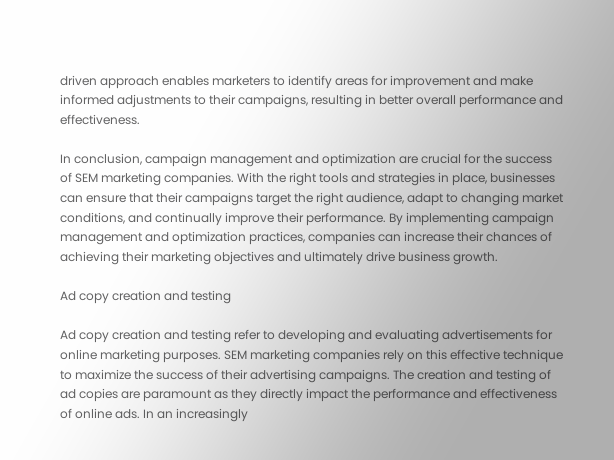driven approach enables marketers to identify areas for improvement and make informed adjustments to their campaigns, resulting in better overall performance and effectiveness.

In conclusion, campaign management and optimization are crucial for the success of SEM marketing companies. With the right tools and strategies in place, businesses can ensure that their campaigns target the right audience, adapt to changing market conditions, and continually improve their performance. By implementing campaign management and optimization practices, companies can increase their chances of achieving their marketing objectives and ultimately drive business growth.

Ad copy creation and testing

Ad copy creation and testing refer to developing and evaluating advertisements for online marketing purposes. SEM marketing companies rely on this effective technique to maximize the success of their advertising campaigns. The creation and testing of ad copies are paramount as they directly impact the performance and effectiveness of online ads. In an increasingly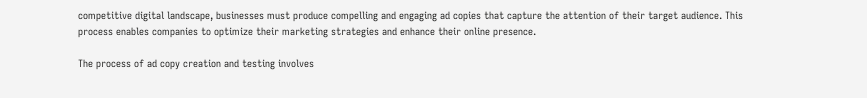competitive digital landscape, businesses must produce compelling and engaging ad copies that capture the attention of their target audience. This process enables companies to optimize their marketing strategies and enhance their online presence.

The process of ad copy creation and testing involves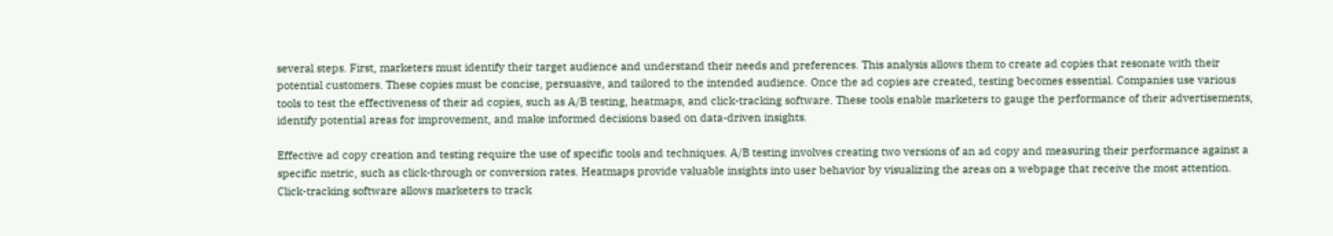several steps. First, marketers must identify their target audience and understand their needs and preferences. This analysis allows them to create ad copies that resonate with their potential customers. These copies must be concise, persuasive, and tailored to the intended audience. Once the ad copies are created, testing becomes essential. Companies use various tools to test the effectiveness of their ad copies, such as A/B testing, heatmaps, and click-tracking software. These tools enable marketers to gauge the performance of their advertisements, identify potential areas for improvement, and make informed decisions based on data-driven insights.

Effective ad copy creation and testing require the use of specific tools and techniques. A/B testing involves creating two versions of an ad copy and measuring their performance against a specific metric, such as click-through or conversion rates. Heatmaps provide valuable insights into user behavior by visualizing the areas on a webpage that receive the most attention. Click-tracking software allows marketers to track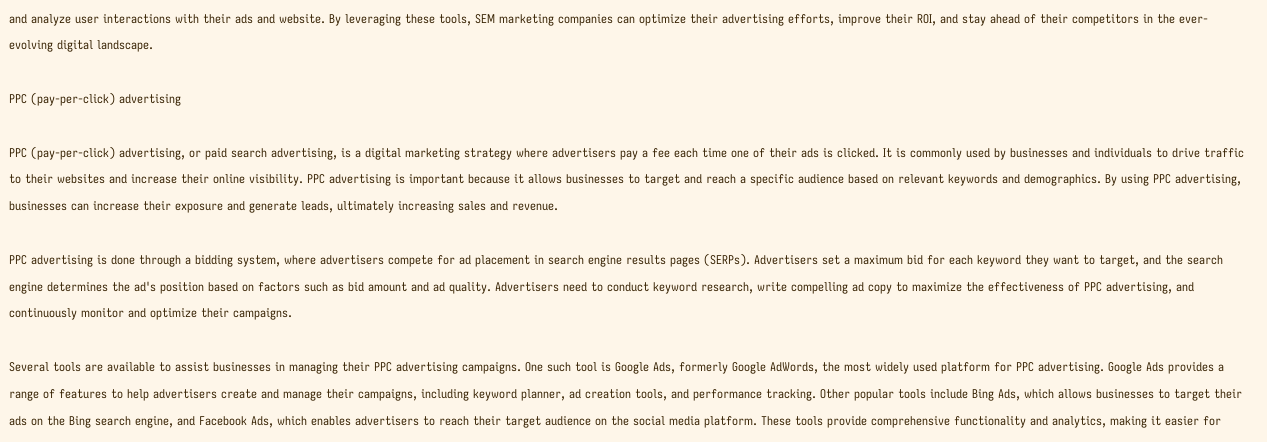and analyze user interactions with their ads and website. By leveraging these tools, SEM marketing companies can optimize their advertising efforts, improve their ROI, and stay ahead of their competitors in the ever-evolving digital landscape.

PPC (pay-per-click) advertising

PPC (pay-per-click) advertising, or paid search advertising, is a digital marketing strategy where advertisers pay a fee each time one of their ads is clicked. It is commonly used by businesses and individuals to drive traffic to their websites and increase their online visibility. PPC advertising is important because it allows businesses to target and reach a specific audience based on relevant keywords and demographics. By using PPC advertising, businesses can increase their exposure and generate leads, ultimately increasing sales and revenue.

PPC advertising is done through a bidding system, where advertisers compete for ad placement in search engine results pages (SERPs). Advertisers set a maximum bid for each keyword they want to target, and the search engine determines the ad's position based on factors such as bid amount and ad quality. Advertisers need to conduct keyword research, write compelling ad copy to maximize the effectiveness of PPC advertising, and continuously monitor and optimize their campaigns.

Several tools are available to assist businesses in managing their PPC advertising campaigns. One such tool is Google Ads, formerly Google AdWords, the most widely used platform for PPC advertising. Google Ads provides a range of features to help advertisers create and manage their campaigns, including keyword planner, ad creation tools, and performance tracking. Other popular tools include Bing Ads, which allows businesses to target their ads on the Bing search engine, and Facebook Ads, which enables advertisers to reach their target audience on the social media platform. These tools provide comprehensive functionality and analytics, making it easier for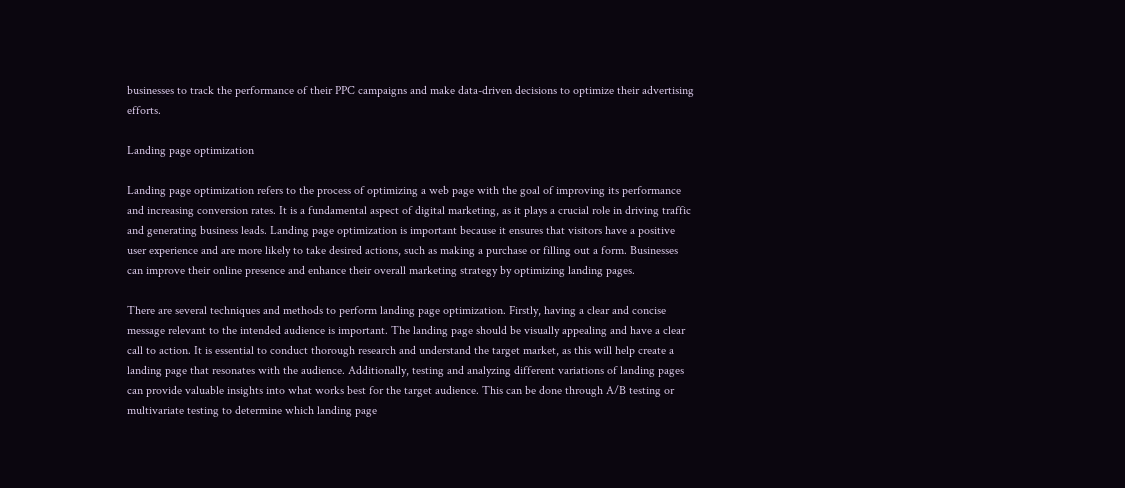businesses to track the performance of their PPC campaigns and make data-driven decisions to optimize their advertising efforts.

Landing page optimization

Landing page optimization refers to the process of optimizing a web page with the goal of improving its performance and increasing conversion rates. It is a fundamental aspect of digital marketing, as it plays a crucial role in driving traffic and generating business leads. Landing page optimization is important because it ensures that visitors have a positive user experience and are more likely to take desired actions, such as making a purchase or filling out a form. Businesses can improve their online presence and enhance their overall marketing strategy by optimizing landing pages.

There are several techniques and methods to perform landing page optimization. Firstly, having a clear and concise message relevant to the intended audience is important. The landing page should be visually appealing and have a clear call to action. It is essential to conduct thorough research and understand the target market, as this will help create a landing page that resonates with the audience. Additionally, testing and analyzing different variations of landing pages can provide valuable insights into what works best for the target audience. This can be done through A/B testing or multivariate testing to determine which landing page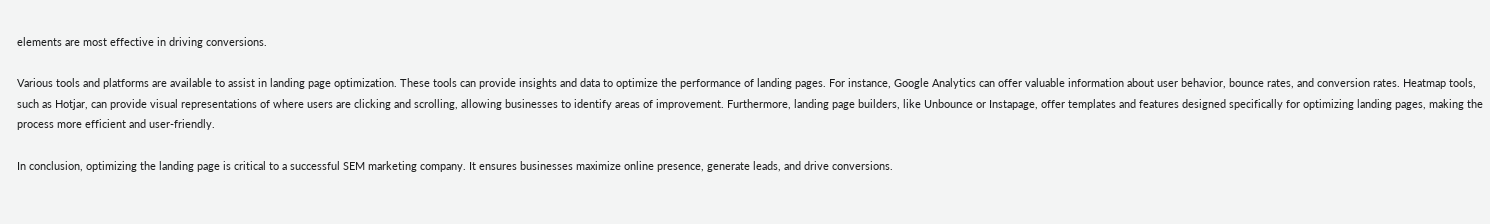elements are most effective in driving conversions.

Various tools and platforms are available to assist in landing page optimization. These tools can provide insights and data to optimize the performance of landing pages. For instance, Google Analytics can offer valuable information about user behavior, bounce rates, and conversion rates. Heatmap tools, such as Hotjar, can provide visual representations of where users are clicking and scrolling, allowing businesses to identify areas of improvement. Furthermore, landing page builders, like Unbounce or Instapage, offer templates and features designed specifically for optimizing landing pages, making the process more efficient and user-friendly.

In conclusion, optimizing the landing page is critical to a successful SEM marketing company. It ensures businesses maximize online presence, generate leads, and drive conversions.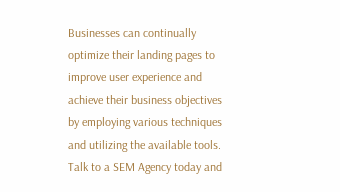Businesses can continually optimize their landing pages to improve user experience and achieve their business objectives by employing various techniques and utilizing the available tools. Talk to a SEM Agency today and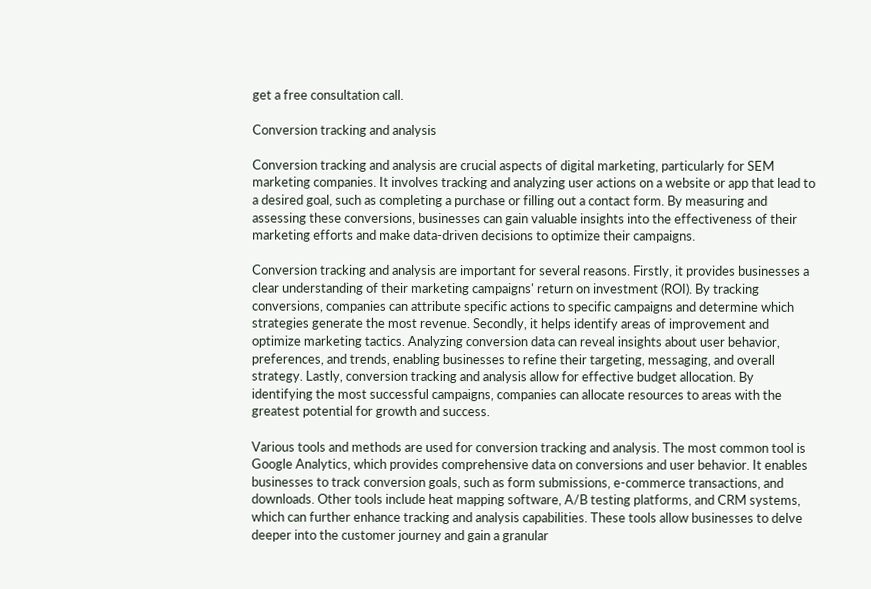get a free consultation call.

Conversion tracking and analysis

Conversion tracking and analysis are crucial aspects of digital marketing, particularly for SEM marketing companies. It involves tracking and analyzing user actions on a website or app that lead to a desired goal, such as completing a purchase or filling out a contact form. By measuring and assessing these conversions, businesses can gain valuable insights into the effectiveness of their marketing efforts and make data-driven decisions to optimize their campaigns.

Conversion tracking and analysis are important for several reasons. Firstly, it provides businesses a clear understanding of their marketing campaigns' return on investment (ROI). By tracking conversions, companies can attribute specific actions to specific campaigns and determine which strategies generate the most revenue. Secondly, it helps identify areas of improvement and optimize marketing tactics. Analyzing conversion data can reveal insights about user behavior, preferences, and trends, enabling businesses to refine their targeting, messaging, and overall strategy. Lastly, conversion tracking and analysis allow for effective budget allocation. By identifying the most successful campaigns, companies can allocate resources to areas with the greatest potential for growth and success.

Various tools and methods are used for conversion tracking and analysis. The most common tool is Google Analytics, which provides comprehensive data on conversions and user behavior. It enables businesses to track conversion goals, such as form submissions, e-commerce transactions, and downloads. Other tools include heat mapping software, A/B testing platforms, and CRM systems, which can further enhance tracking and analysis capabilities. These tools allow businesses to delve deeper into the customer journey and gain a granular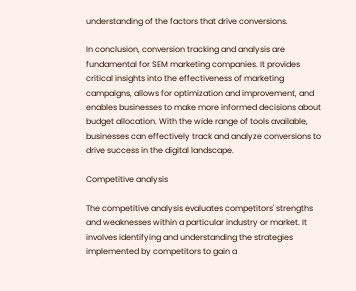understanding of the factors that drive conversions.

In conclusion, conversion tracking and analysis are fundamental for SEM marketing companies. It provides critical insights into the effectiveness of marketing campaigns, allows for optimization and improvement, and enables businesses to make more informed decisions about budget allocation. With the wide range of tools available, businesses can effectively track and analyze conversions to drive success in the digital landscape.

Competitive analysis

The competitive analysis evaluates competitors' strengths and weaknesses within a particular industry or market. It involves identifying and understanding the strategies implemented by competitors to gain a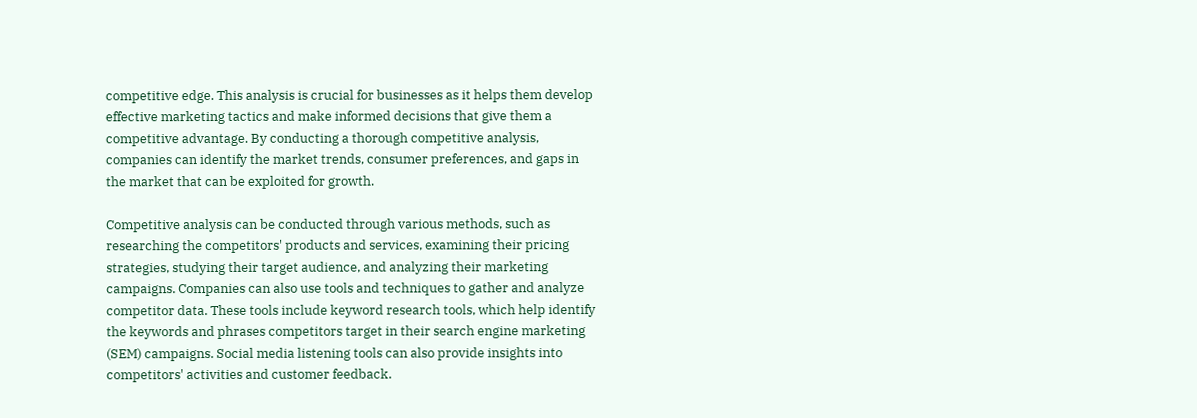competitive edge. This analysis is crucial for businesses as it helps them develop effective marketing tactics and make informed decisions that give them a competitive advantage. By conducting a thorough competitive analysis, companies can identify the market trends, consumer preferences, and gaps in the market that can be exploited for growth.

Competitive analysis can be conducted through various methods, such as researching the competitors' products and services, examining their pricing strategies, studying their target audience, and analyzing their marketing campaigns. Companies can also use tools and techniques to gather and analyze competitor data. These tools include keyword research tools, which help identify the keywords and phrases competitors target in their search engine marketing (SEM) campaigns. Social media listening tools can also provide insights into competitors' activities and customer feedback.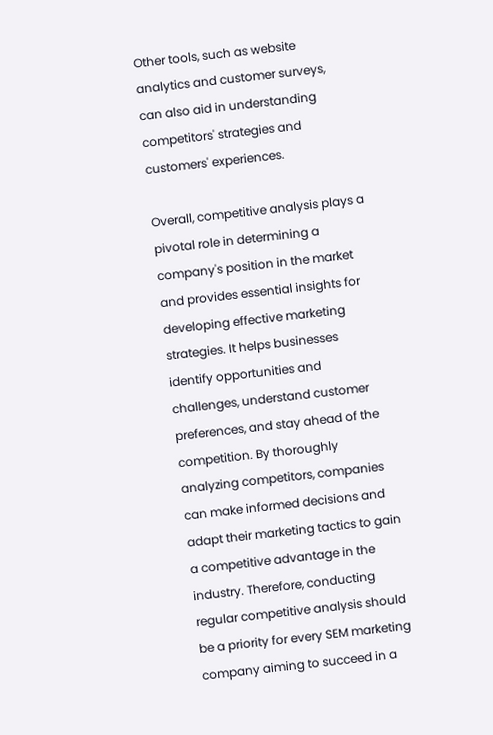Other tools, such as website analytics and customer surveys, can also aid in understanding competitors' strategies and customers' experiences.

Overall, competitive analysis plays a pivotal role in determining a company's position in the market and provides essential insights for developing effective marketing strategies. It helps businesses identify opportunities and challenges, understand customer preferences, and stay ahead of the competition. By thoroughly analyzing competitors, companies can make informed decisions and adapt their marketing tactics to gain a competitive advantage in the industry. Therefore, conducting regular competitive analysis should be a priority for every SEM marketing company aiming to succeed in a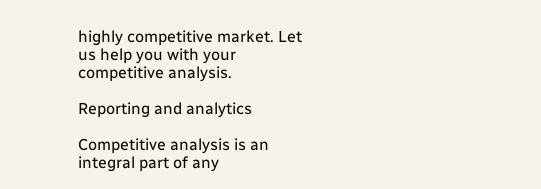highly competitive market. Let us help you with your competitive analysis.

Reporting and analytics

Competitive analysis is an integral part of any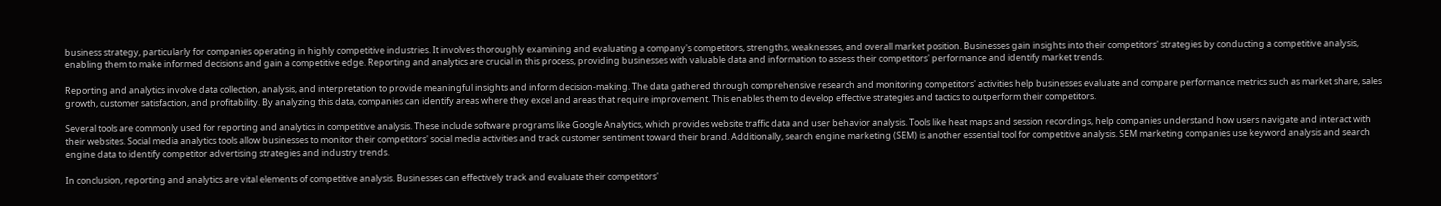business strategy, particularly for companies operating in highly competitive industries. It involves thoroughly examining and evaluating a company's competitors, strengths, weaknesses, and overall market position. Businesses gain insights into their competitors' strategies by conducting a competitive analysis, enabling them to make informed decisions and gain a competitive edge. Reporting and analytics are crucial in this process, providing businesses with valuable data and information to assess their competitors' performance and identify market trends.

Reporting and analytics involve data collection, analysis, and interpretation to provide meaningful insights and inform decision-making. The data gathered through comprehensive research and monitoring competitors' activities help businesses evaluate and compare performance metrics such as market share, sales growth, customer satisfaction, and profitability. By analyzing this data, companies can identify areas where they excel and areas that require improvement. This enables them to develop effective strategies and tactics to outperform their competitors.

Several tools are commonly used for reporting and analytics in competitive analysis. These include software programs like Google Analytics, which provides website traffic data and user behavior analysis. Tools like heat maps and session recordings, help companies understand how users navigate and interact with their websites. Social media analytics tools allow businesses to monitor their competitors' social media activities and track customer sentiment toward their brand. Additionally, search engine marketing (SEM) is another essential tool for competitive analysis. SEM marketing companies use keyword analysis and search engine data to identify competitor advertising strategies and industry trends.

In conclusion, reporting and analytics are vital elements of competitive analysis. Businesses can effectively track and evaluate their competitors'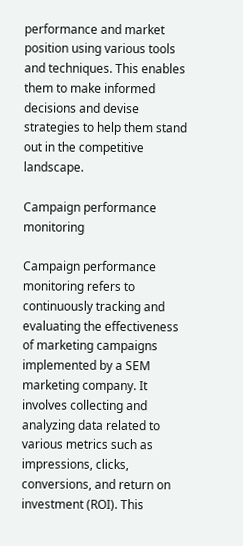performance and market position using various tools and techniques. This enables them to make informed decisions and devise strategies to help them stand out in the competitive landscape.

Campaign performance monitoring

Campaign performance monitoring refers to continuously tracking and evaluating the effectiveness of marketing campaigns implemented by a SEM marketing company. It involves collecting and analyzing data related to various metrics such as impressions, clicks, conversions, and return on investment (ROI). This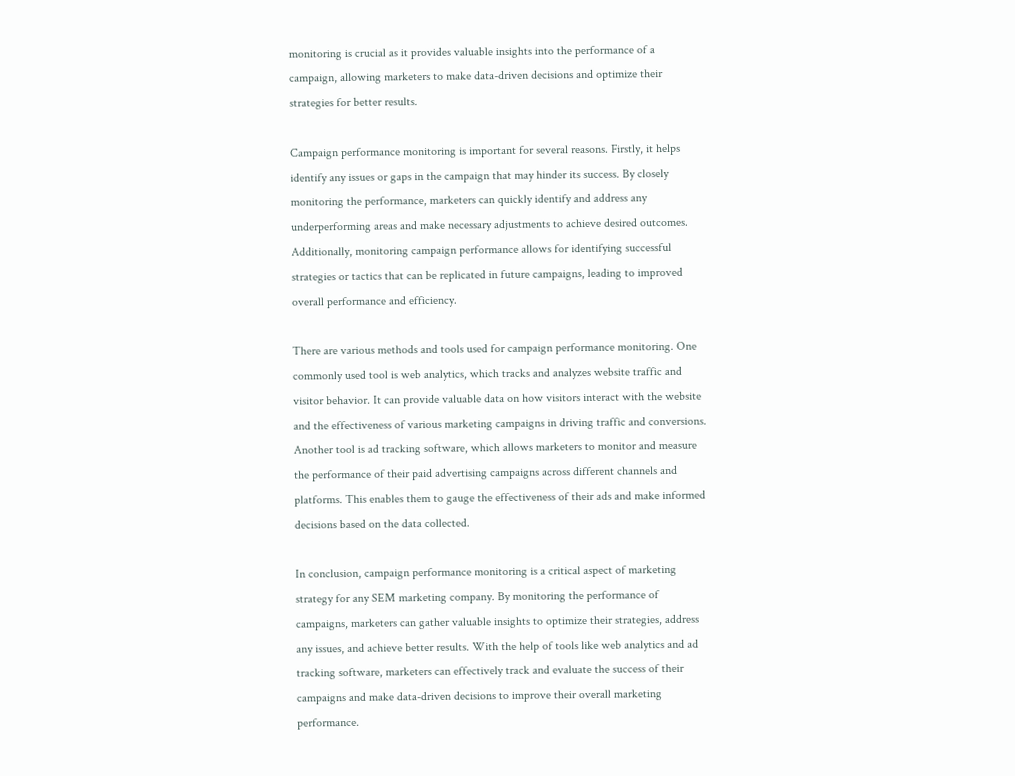monitoring is crucial as it provides valuable insights into the performance of a campaign, allowing marketers to make data-driven decisions and optimize their strategies for better results.

Campaign performance monitoring is important for several reasons. Firstly, it helps identify any issues or gaps in the campaign that may hinder its success. By closely monitoring the performance, marketers can quickly identify and address any underperforming areas and make necessary adjustments to achieve desired outcomes. Additionally, monitoring campaign performance allows for identifying successful strategies or tactics that can be replicated in future campaigns, leading to improved overall performance and efficiency.

There are various methods and tools used for campaign performance monitoring. One commonly used tool is web analytics, which tracks and analyzes website traffic and visitor behavior. It can provide valuable data on how visitors interact with the website and the effectiveness of various marketing campaigns in driving traffic and conversions. Another tool is ad tracking software, which allows marketers to monitor and measure the performance of their paid advertising campaigns across different channels and platforms. This enables them to gauge the effectiveness of their ads and make informed decisions based on the data collected.

In conclusion, campaign performance monitoring is a critical aspect of marketing strategy for any SEM marketing company. By monitoring the performance of campaigns, marketers can gather valuable insights to optimize their strategies, address any issues, and achieve better results. With the help of tools like web analytics and ad tracking software, marketers can effectively track and evaluate the success of their campaigns and make data-driven decisions to improve their overall marketing performance.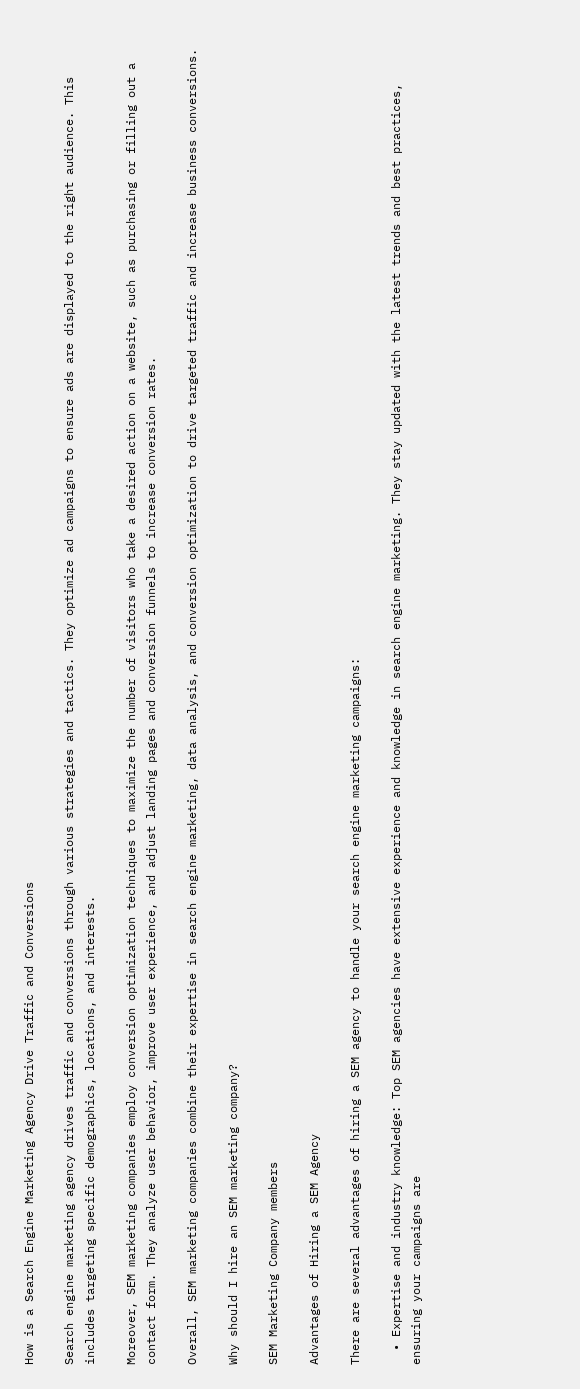How is a Search Engine Marketing Agency Drive Traffic and Conversions

Search engine marketing agency drives traffic and conversions through various strategies and tactics. They optimize ad campaigns to ensure ads are displayed to the right audience. This includes targeting specific demographics, locations, and interests.

Moreover, SEM marketing companies employ conversion optimization techniques to maximize the number of visitors who take a desired action on a website, such as purchasing or filling out a contact form. They analyze user behavior, improve user experience, and adjust landing pages and conversion funnels to increase conversion rates.

Overall, SEM marketing companies combine their expertise in search engine marketing, data analysis, and conversion optimization to drive targeted traffic and increase business conversions.

Why should I hire an SEM marketing company?

SEM Marketing Company members

Advantages of Hiring a SEM Agency

There are several advantages of hiring a SEM agency to handle your search engine marketing campaigns:

  • Expertise and industry knowledge: Top SEM agencies have extensive experience and knowledge in search engine marketing. They stay updated with the latest trends and best practices, ensuring your campaigns are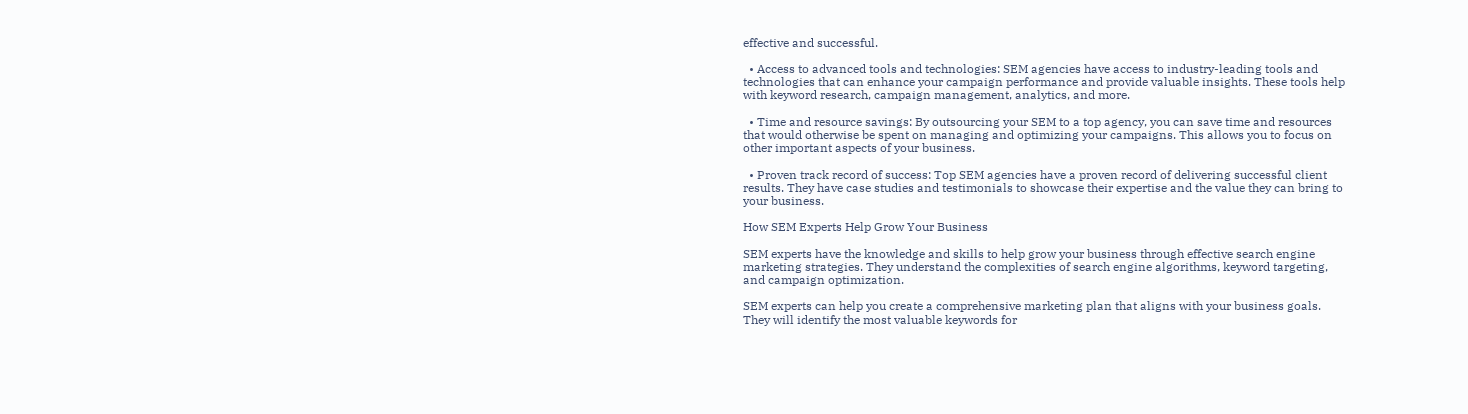effective and successful.

  • Access to advanced tools and technologies: SEM agencies have access to industry-leading tools and technologies that can enhance your campaign performance and provide valuable insights. These tools help with keyword research, campaign management, analytics, and more.

  • Time and resource savings: By outsourcing your SEM to a top agency, you can save time and resources that would otherwise be spent on managing and optimizing your campaigns. This allows you to focus on other important aspects of your business.

  • Proven track record of success: Top SEM agencies have a proven record of delivering successful client results. They have case studies and testimonials to showcase their expertise and the value they can bring to your business.

How SEM Experts Help Grow Your Business

SEM experts have the knowledge and skills to help grow your business through effective search engine marketing strategies. They understand the complexities of search engine algorithms, keyword targeting, and campaign optimization.

SEM experts can help you create a comprehensive marketing plan that aligns with your business goals. They will identify the most valuable keywords for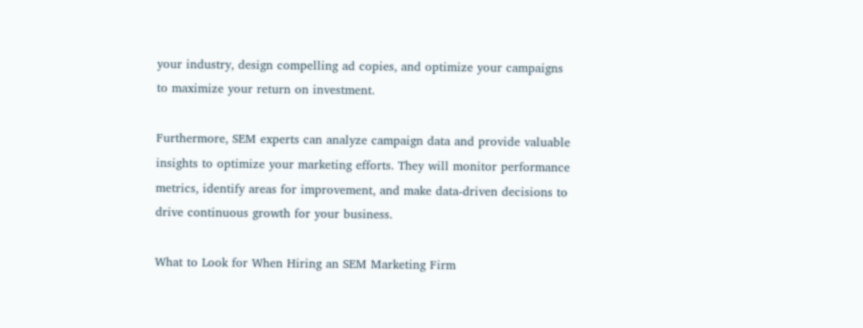your industry, design compelling ad copies, and optimize your campaigns to maximize your return on investment.

Furthermore, SEM experts can analyze campaign data and provide valuable insights to optimize your marketing efforts. They will monitor performance metrics, identify areas for improvement, and make data-driven decisions to drive continuous growth for your business.

What to Look for When Hiring an SEM Marketing Firm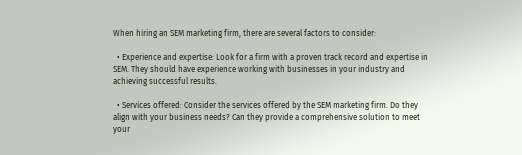When hiring an SEM marketing firm, there are several factors to consider:

  • Experience and expertise: Look for a firm with a proven track record and expertise in SEM. They should have experience working with businesses in your industry and achieving successful results.

  • Services offered: Consider the services offered by the SEM marketing firm. Do they align with your business needs? Can they provide a comprehensive solution to meet your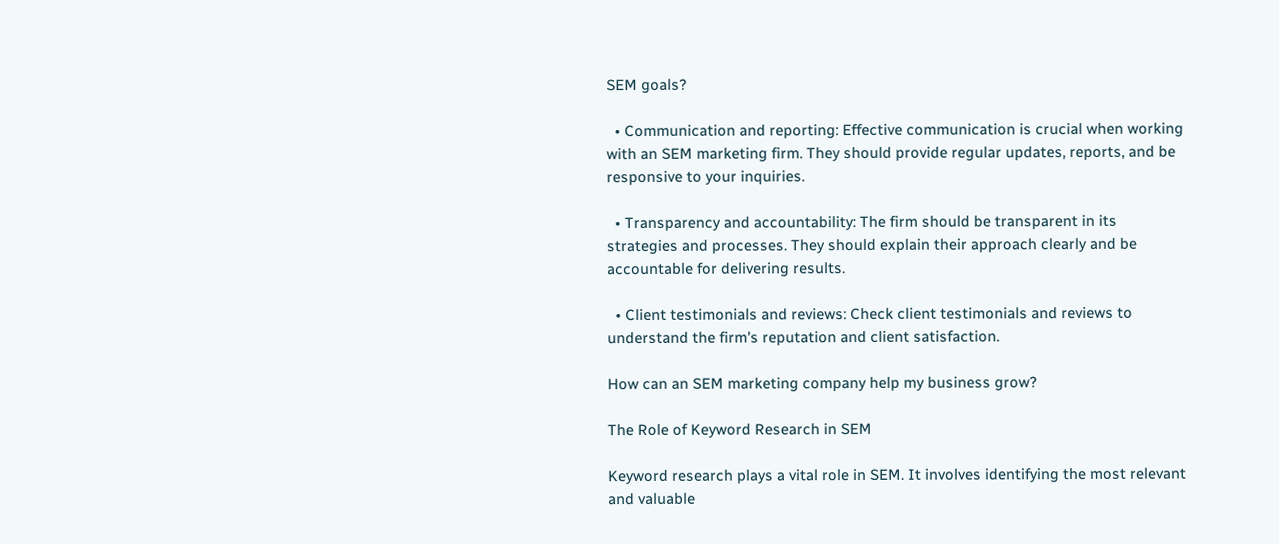SEM goals?

  • Communication and reporting: Effective communication is crucial when working with an SEM marketing firm. They should provide regular updates, reports, and be responsive to your inquiries.

  • Transparency and accountability: The firm should be transparent in its strategies and processes. They should explain their approach clearly and be accountable for delivering results.

  • Client testimonials and reviews: Check client testimonials and reviews to understand the firm's reputation and client satisfaction.

How can an SEM marketing company help my business grow?

The Role of Keyword Research in SEM

Keyword research plays a vital role in SEM. It involves identifying the most relevant and valuable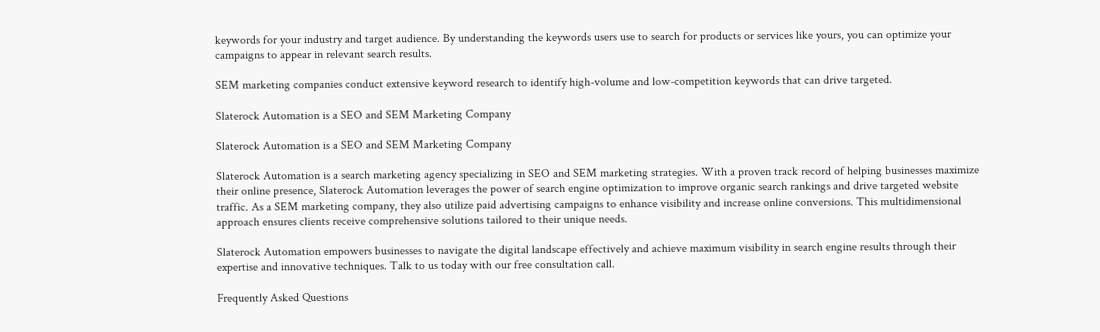keywords for your industry and target audience. By understanding the keywords users use to search for products or services like yours, you can optimize your campaigns to appear in relevant search results.

SEM marketing companies conduct extensive keyword research to identify high-volume and low-competition keywords that can drive targeted.

Slaterock Automation is a SEO and SEM Marketing Company

Slaterock Automation is a SEO and SEM Marketing Company

Slaterock Automation is a search marketing agency specializing in SEO and SEM marketing strategies. With a proven track record of helping businesses maximize their online presence, Slaterock Automation leverages the power of search engine optimization to improve organic search rankings and drive targeted website traffic. As a SEM marketing company, they also utilize paid advertising campaigns to enhance visibility and increase online conversions. This multidimensional approach ensures clients receive comprehensive solutions tailored to their unique needs.

Slaterock Automation empowers businesses to navigate the digital landscape effectively and achieve maximum visibility in search engine results through their expertise and innovative techniques. Talk to us today with our free consultation call.

Frequently Asked Questions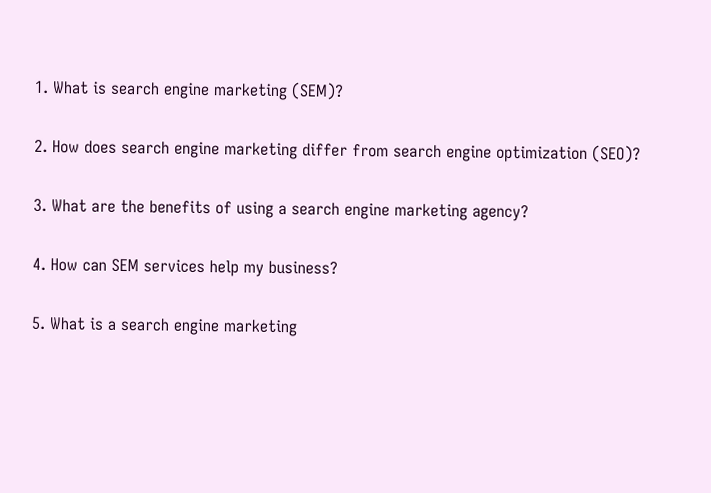1. What is search engine marketing (SEM)?

2. How does search engine marketing differ from search engine optimization (SEO)?

3. What are the benefits of using a search engine marketing agency?

4. How can SEM services help my business?

5. What is a search engine marketing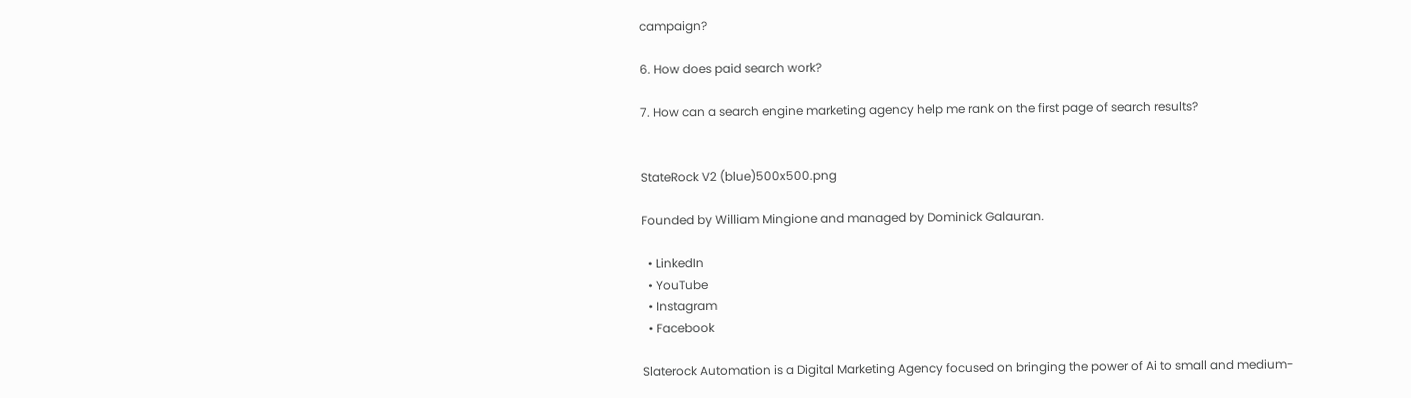campaign?

6. How does paid search work?

7. How can a search engine marketing agency help me rank on the first page of search results?


StateRock V2 (blue)500x500.png

Founded by William Mingione and managed by Dominick Galauran.

  • LinkedIn
  • YouTube
  • Instagram
  • Facebook

Slaterock Automation is a Digital Marketing Agency focused on bringing the power of Ai to small and medium-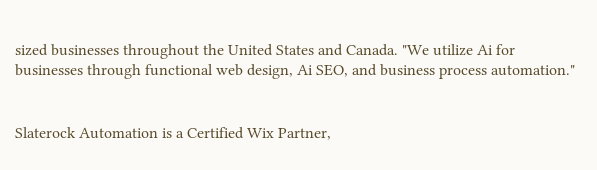sized businesses throughout the United States and Canada. "We utilize Ai for businesses through functional web design, Ai SEO, and business process automation."


Slaterock Automation is a Certified Wix Partner,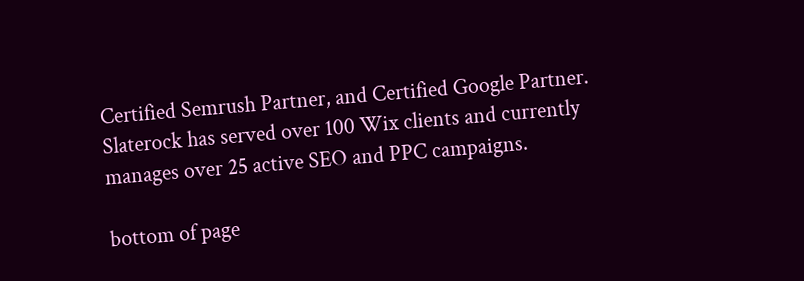Certified Semrush Partner, and Certified Google Partner.  Slaterock has served over 100 Wix clients and currently manages over 25 active SEO and PPC campaigns.

bottom of page